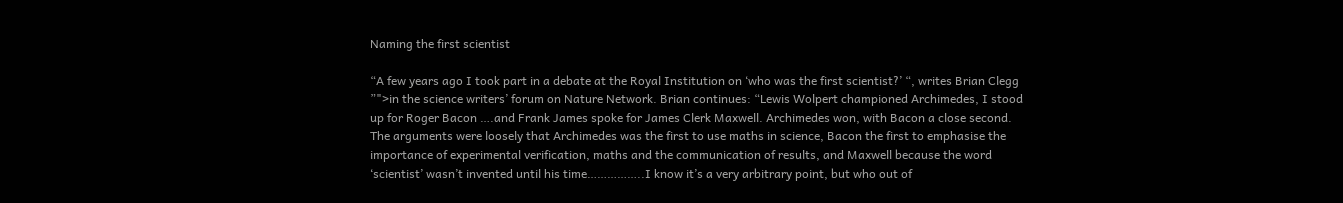Naming the first scientist

“A few years ago I took part in a debate at the Royal Institution on ‘who was the first scientist?’ “, writes Brian Clegg ”">in the science writers’ forum on Nature Network. Brian continues: “Lewis Wolpert championed Archimedes, I stood up for Roger Bacon ….and Frank James spoke for James Clerk Maxwell. Archimedes won, with Bacon a close second. The arguments were loosely that Archimedes was the first to use maths in science, Bacon the first to emphasise the importance of experimental verification, maths and the communication of results, and Maxwell because the word ‘scientist’ wasn’t invented until his time……………..I know it’s a very arbitrary point, but who out of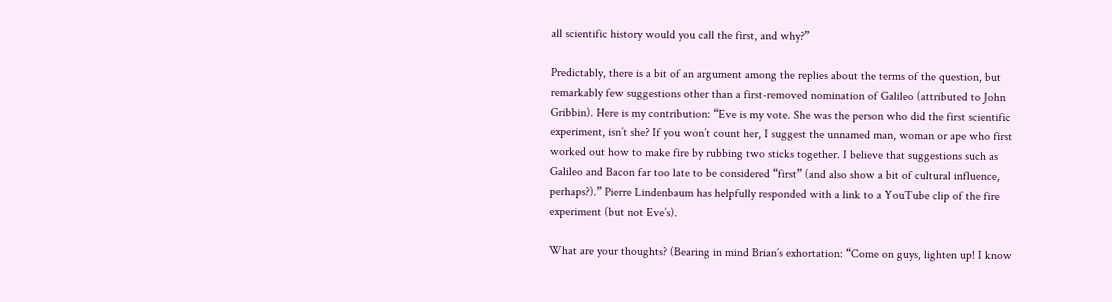all scientific history would you call the first, and why?”

Predictably, there is a bit of an argument among the replies about the terms of the question, but remarkably few suggestions other than a first-removed nomination of Galileo (attributed to John Gribbin). Here is my contribution: “Eve is my vote. She was the person who did the first scientific experiment, isn’t she? If you won’t count her, I suggest the unnamed man, woman or ape who first worked out how to make fire by rubbing two sticks together. I believe that suggestions such as Galileo and Bacon far too late to be considered “first” (and also show a bit of cultural influence, perhaps?).” Pierre Lindenbaum has helpfully responded with a link to a YouTube clip of the fire experiment (but not Eve’s).

What are your thoughts? (Bearing in mind Brian’s exhortation: “Come on guys, lighten up! I know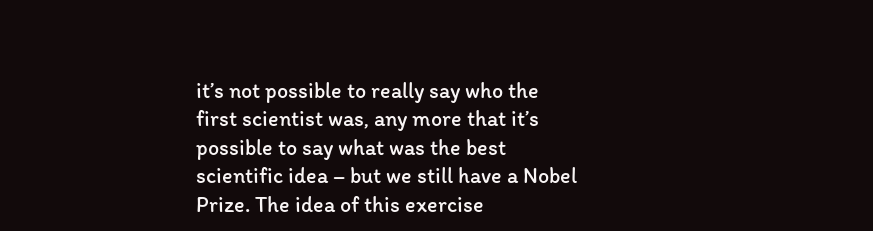it’s not possible to really say who the first scientist was, any more that it’s possible to say what was the best scientific idea – but we still have a Nobel Prize. The idea of this exercise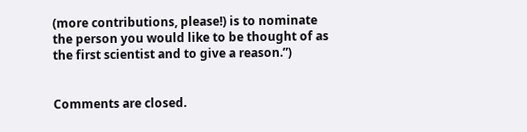(more contributions, please!) is to nominate the person you would like to be thought of as the first scientist and to give a reason.”)


Comments are closed.